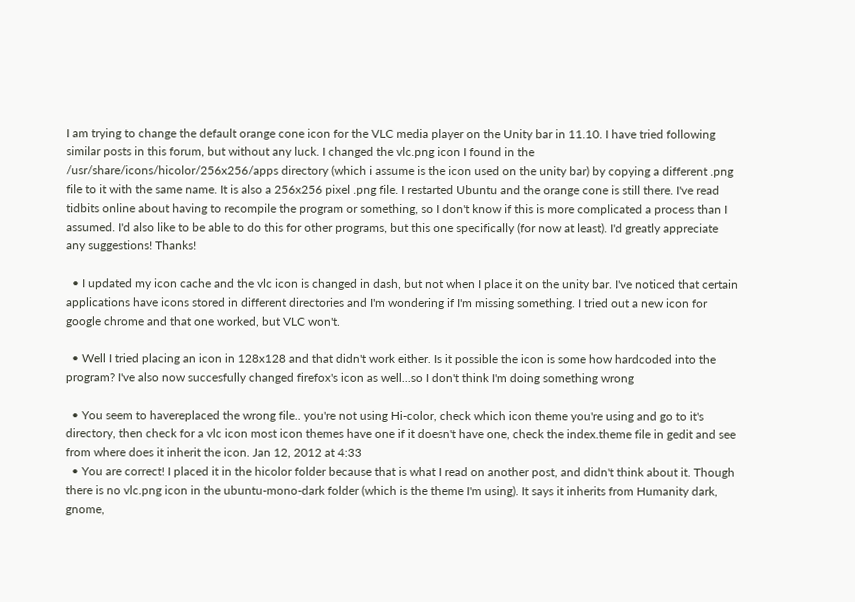I am trying to change the default orange cone icon for the VLC media player on the Unity bar in 11.10. I have tried following similar posts in this forum, but without any luck. I changed the vlc.png icon I found in the /usr/share/icons/hicolor/256x256/apps directory (which i assume is the icon used on the unity bar) by copying a different .png file to it with the same name. It is also a 256x256 pixel .png file. I restarted Ubuntu and the orange cone is still there. I've read tidbits online about having to recompile the program or something, so I don't know if this is more complicated a process than I assumed. I'd also like to be able to do this for other programs, but this one specifically (for now at least). I'd greatly appreciate any suggestions! Thanks!

  • I updated my icon cache and the vlc icon is changed in dash, but not when I place it on the unity bar. I've noticed that certain applications have icons stored in different directories and I'm wondering if I'm missing something. I tried out a new icon for google chrome and that one worked, but VLC won't.

  • Well I tried placing an icon in 128x128 and that didn't work either. Is it possible the icon is some how hardcoded into the program? I've also now succesfully changed firefox's icon as well...so I don't think I'm doing something wrong

  • You seem to havereplaced the wrong file.. you're not using Hi-color, check which icon theme you're using and go to it's directory, then check for a vlc icon most icon themes have one if it doesn't have one, check the index.theme file in gedit and see from where does it inherit the icon. Jan 12, 2012 at 4:33
  • You are correct! I placed it in the hicolor folder because that is what I read on another post, and didn't think about it. Though there is no vlc.png icon in the ubuntu-mono-dark folder (which is the theme I'm using). It says it inherits from Humanity dark, gnome,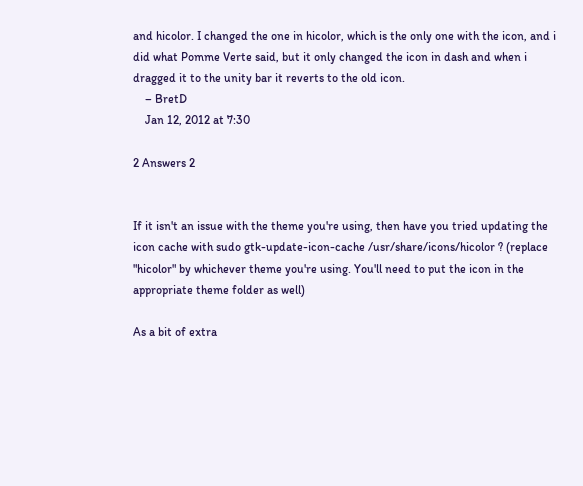and hicolor. I changed the one in hicolor, which is the only one with the icon, and i did what Pomme Verte said, but it only changed the icon in dash and when i dragged it to the unity bar it reverts to the old icon.
    – BretD
    Jan 12, 2012 at 7:30

2 Answers 2


If it isn't an issue with the theme you're using, then have you tried updating the icon cache with sudo gtk-update-icon-cache /usr/share/icons/hicolor ? (replace "hicolor" by whichever theme you're using. You'll need to put the icon in the appropriate theme folder as well)

As a bit of extra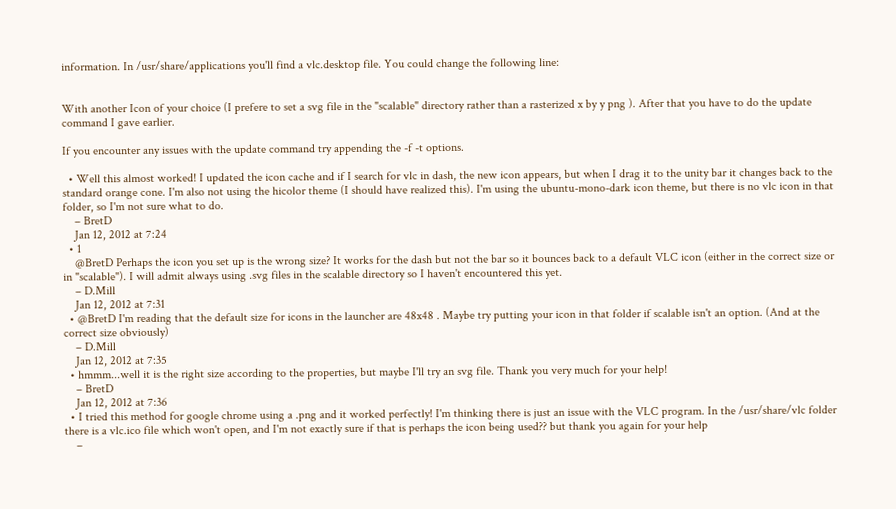information. In /usr/share/applications you'll find a vlc.desktop file. You could change the following line:


With another Icon of your choice (I prefere to set a svg file in the "scalable" directory rather than a rasterized x by y png ). After that you have to do the update command I gave earlier.

If you encounter any issues with the update command try appending the -f -t options.

  • Well this almost worked! I updated the icon cache and if I search for vlc in dash, the new icon appears, but when I drag it to the unity bar it changes back to the standard orange cone. I'm also not using the hicolor theme (I should have realized this). I'm using the ubuntu-mono-dark icon theme, but there is no vlc icon in that folder, so I'm not sure what to do.
    – BretD
    Jan 12, 2012 at 7:24
  • 1
    @BretD Perhaps the icon you set up is the wrong size? It works for the dash but not the bar so it bounces back to a default VLC icon (either in the correct size or in "scalable"). I will admit always using .svg files in the scalable directory so I haven't encountered this yet.
    – D.Mill
    Jan 12, 2012 at 7:31
  • @BretD I'm reading that the default size for icons in the launcher are 48x48 . Maybe try putting your icon in that folder if scalable isn't an option. (And at the correct size obviously)
    – D.Mill
    Jan 12, 2012 at 7:35
  • hmmm...well it is the right size according to the properties, but maybe I'll try an svg file. Thank you very much for your help!
    – BretD
    Jan 12, 2012 at 7:36
  • I tried this method for google chrome using a .png and it worked perfectly! I'm thinking there is just an issue with the VLC program. In the /usr/share/vlc folder there is a vlc.ico file which won't open, and I'm not exactly sure if that is perhaps the icon being used?? but thank you again for your help
    –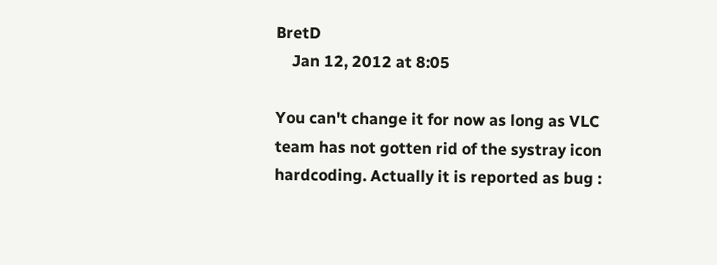BretD
    Jan 12, 2012 at 8:05

You can't change it for now as long as VLC team has not gotten rid of the systray icon hardcoding. Actually it is reported as bug :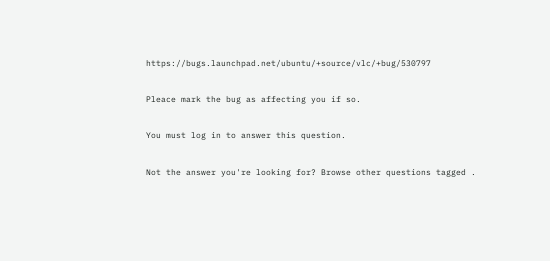https://bugs.launchpad.net/ubuntu/+source/vlc/+bug/530797

Pleace mark the bug as affecting you if so.

You must log in to answer this question.

Not the answer you're looking for? Browse other questions tagged .